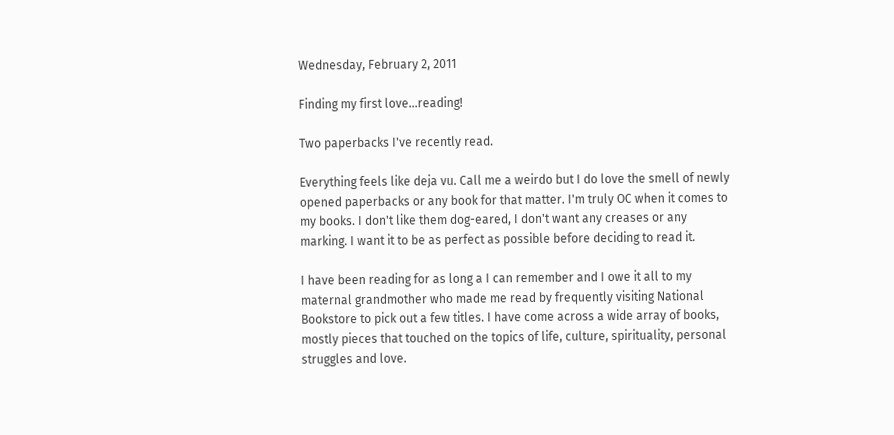Wednesday, February 2, 2011

Finding my first love...reading!

Two paperbacks I've recently read.

Everything feels like deja vu. Call me a weirdo but I do love the smell of newly opened paperbacks or any book for that matter. I'm truly OC when it comes to my books. I don't like them dog-eared, I don't want any creases or any marking. I want it to be as perfect as possible before deciding to read it.

I have been reading for as long a I can remember and I owe it all to my maternal grandmother who made me read by frequently visiting National Bookstore to pick out a few titles. I have come across a wide array of books, mostly pieces that touched on the topics of life, culture, spirituality, personal struggles and love.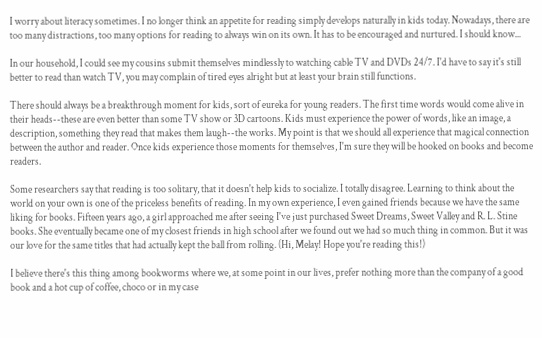I worry about literacy sometimes. I no longer think an appetite for reading simply develops naturally in kids today. Nowadays, there are too many distractions, too many options for reading to always win on its own. It has to be encouraged and nurtured. I should know...

In our household, I could see my cousins submit themselves mindlessly to watching cable TV and DVDs 24/7. I'd have to say it's still better to read than watch TV, you may complain of tired eyes alright but at least your brain still functions.

There should always be a breakthrough moment for kids, sort of eureka for young readers. The first time words would come alive in their heads--these are even better than some TV show or 3D cartoons. Kids must experience the power of words, like an image, a description, something they read that makes them laugh--the works. My point is that we should all experience that magical connection between the author and reader. Once kids experience those moments for themselves, I'm sure they will be hooked on books and become readers.

Some researchers say that reading is too solitary, that it doesn't help kids to socialize. I totally disagree. Learning to think about the world on your own is one of the priceless benefits of reading. In my own experience, I even gained friends because we have the same liking for books. Fifteen years ago, a girl approached me after seeing I've just purchased Sweet Dreams, Sweet Valley and R. L. Stine books. She eventually became one of my closest friends in high school after we found out we had so much thing in common. But it was our love for the same titles that had actually kept the ball from rolling. (Hi, Melay! Hope you're reading this!)

I believe there's this thing among bookworms where we, at some point in our lives, prefer nothing more than the company of a good book and a hot cup of coffee, choco or in my case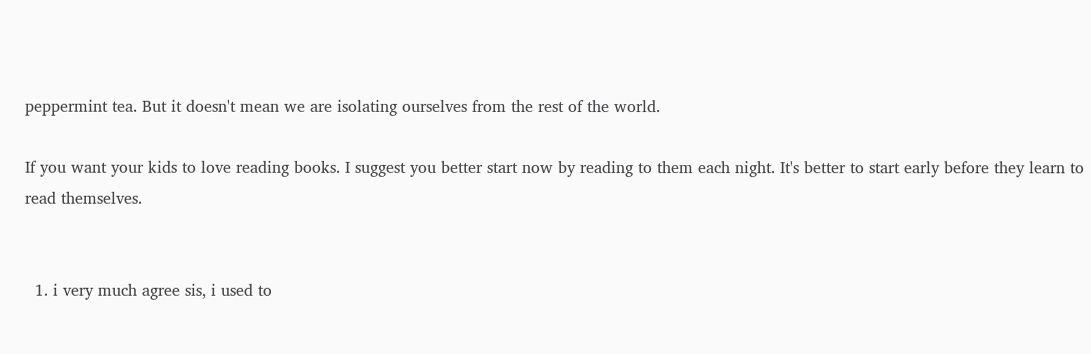peppermint tea. But it doesn't mean we are isolating ourselves from the rest of the world.

If you want your kids to love reading books. I suggest you better start now by reading to them each night. It's better to start early before they learn to read themselves.


  1. i very much agree sis, i used to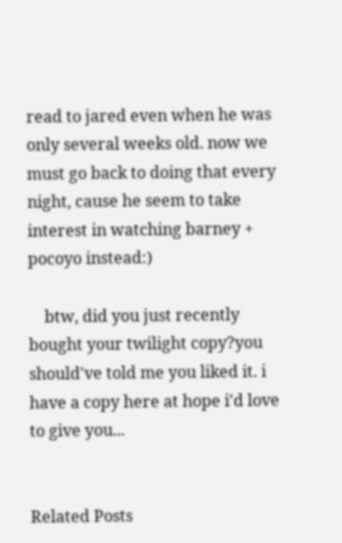read to jared even when he was only several weeks old. now we must go back to doing that every night, cause he seem to take interest in watching barney + pocoyo instead:)

    btw, did you just recently bought your twilight copy?you should've told me you liked it. i have a copy here at hope i'd love to give you...


Related Posts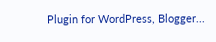Plugin for WordPress, Blogger...